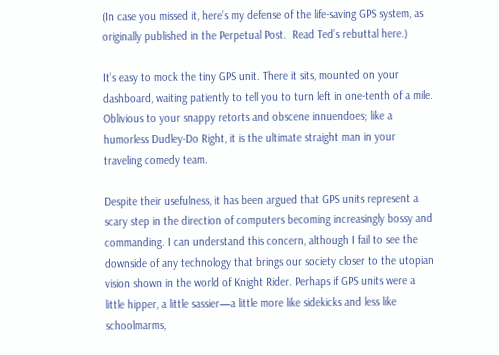(In case you missed it, here’s my defense of the life-saving GPS system, as originally published in the Perpetual Post.  Read Ted’s rebuttal here.)

It’s easy to mock the tiny GPS unit. There it sits, mounted on your dashboard, waiting patiently to tell you to turn left in one-tenth of a mile. Oblivious to your snappy retorts and obscene innuendoes; like a humorless Dudley-Do Right, it is the ultimate straight man in your traveling comedy team.

Despite their usefulness, it has been argued that GPS units represent a scary step in the direction of computers becoming increasingly bossy and commanding. I can understand this concern, although I fail to see the downside of any technology that brings our society closer to the utopian vision shown in the world of Knight Rider. Perhaps if GPS units were a little hipper, a little sassier—a little more like sidekicks and less like schoolmarms,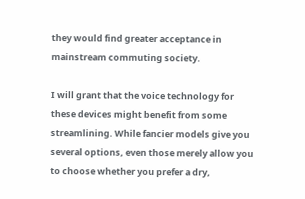they would find greater acceptance in mainstream commuting society.

I will grant that the voice technology for these devices might benefit from some streamlining. While fancier models give you several options, even those merely allow you to choose whether you prefer a dry,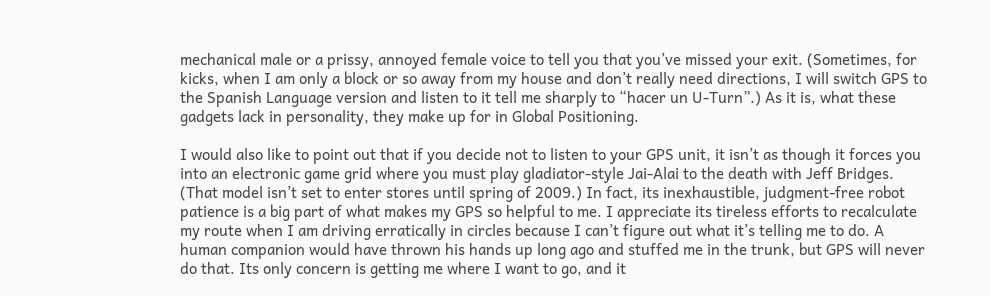mechanical male or a prissy, annoyed female voice to tell you that you’ve missed your exit. (Sometimes, for kicks, when I am only a block or so away from my house and don’t really need directions, I will switch GPS to the Spanish Language version and listen to it tell me sharply to “hacer un U-Turn”.) As it is, what these gadgets lack in personality, they make up for in Global Positioning.

I would also like to point out that if you decide not to listen to your GPS unit, it isn’t as though it forces you into an electronic game grid where you must play gladiator-style Jai-Alai to the death with Jeff Bridges. (That model isn’t set to enter stores until spring of 2009.) In fact, its inexhaustible, judgment-free robot patience is a big part of what makes my GPS so helpful to me. I appreciate its tireless efforts to recalculate my route when I am driving erratically in circles because I can’t figure out what it’s telling me to do. A human companion would have thrown his hands up long ago and stuffed me in the trunk, but GPS will never do that. Its only concern is getting me where I want to go, and it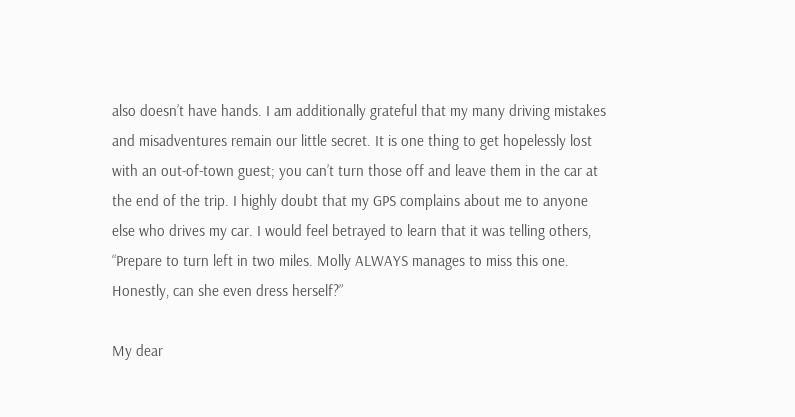also doesn’t have hands. I am additionally grateful that my many driving mistakes and misadventures remain our little secret. It is one thing to get hopelessly lost with an out-of-town guest; you can’t turn those off and leave them in the car at the end of the trip. I highly doubt that my GPS complains about me to anyone else who drives my car. I would feel betrayed to learn that it was telling others, “Prepare to turn left in two miles. Molly ALWAYS manages to miss this one. Honestly, can she even dress herself?”

My dear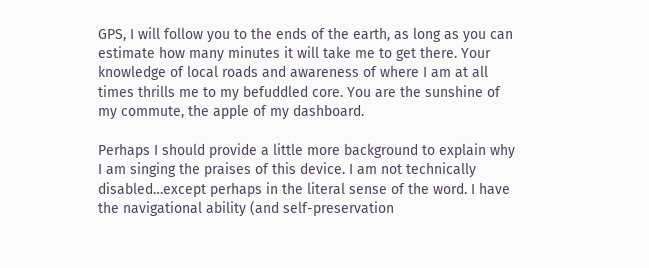GPS, I will follow you to the ends of the earth, as long as you can estimate how many minutes it will take me to get there. Your knowledge of local roads and awareness of where I am at all times thrills me to my befuddled core. You are the sunshine of my commute, the apple of my dashboard.

Perhaps I should provide a little more background to explain why I am singing the praises of this device. I am not technically disabled…except perhaps in the literal sense of the word. I have the navigational ability (and self-preservation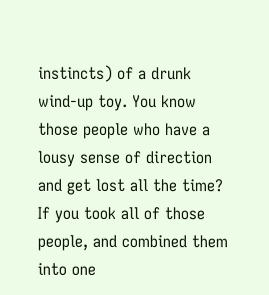instincts) of a drunk wind-up toy. You know those people who have a lousy sense of direction and get lost all the time? If you took all of those people, and combined them into one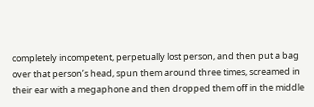completely incompetent, perpetually lost person, and then put a bag over that person’s head, spun them around three times, screamed in their ear with a megaphone and then dropped them off in the middle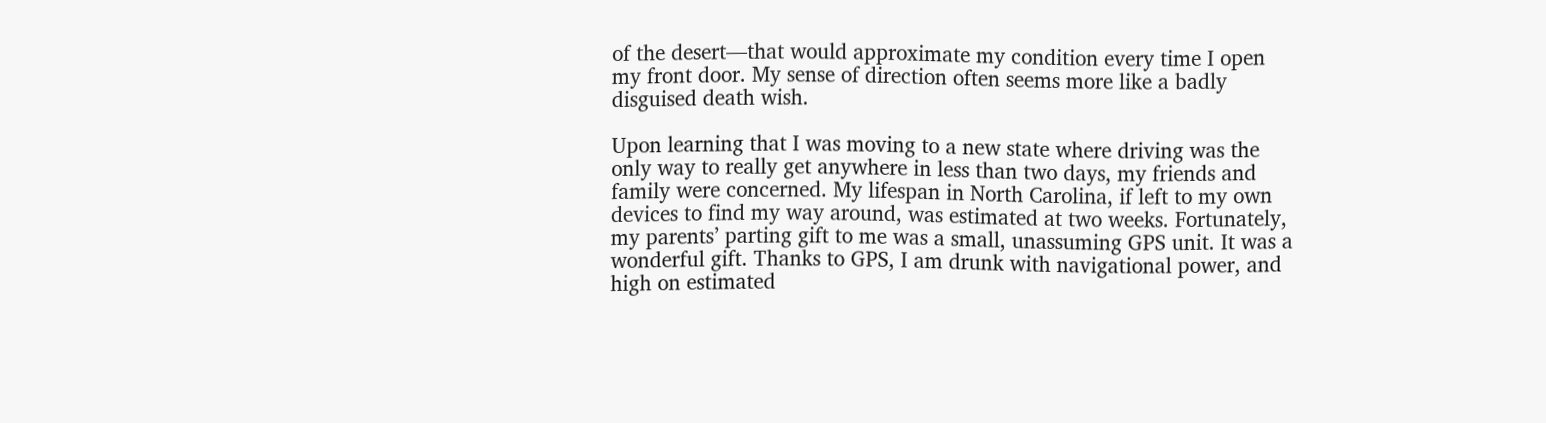of the desert—that would approximate my condition every time I open my front door. My sense of direction often seems more like a badly disguised death wish.

Upon learning that I was moving to a new state where driving was the only way to really get anywhere in less than two days, my friends and family were concerned. My lifespan in North Carolina, if left to my own devices to find my way around, was estimated at two weeks. Fortunately, my parents’ parting gift to me was a small, unassuming GPS unit. It was a wonderful gift. Thanks to GPS, I am drunk with navigational power, and high on estimated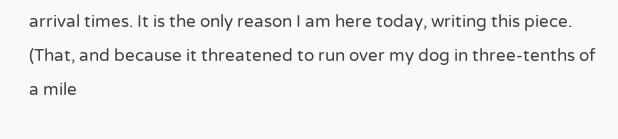arrival times. It is the only reason I am here today, writing this piece. (That, and because it threatened to run over my dog in three-tenths of a mile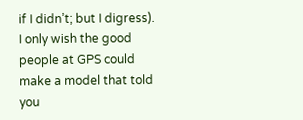if I didn’t; but I digress). I only wish the good people at GPS could make a model that told you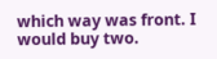which way was front. I would buy two.